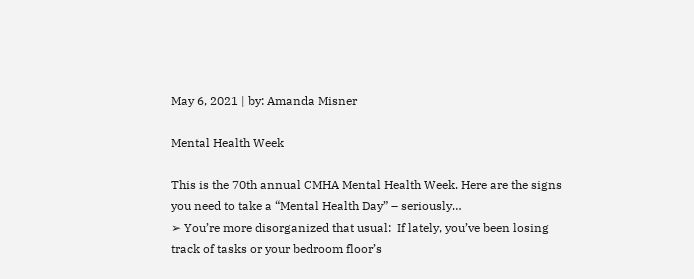May 6, 2021 | by: Amanda Misner

Mental Health Week

This is the 70th annual CMHA Mental Health Week. Here are the signs you need to take a “Mental Health Day” – seriously…
➢ You’re more disorganized that usual:  If lately, you’ve been losing track of tasks or your bedroom floor’s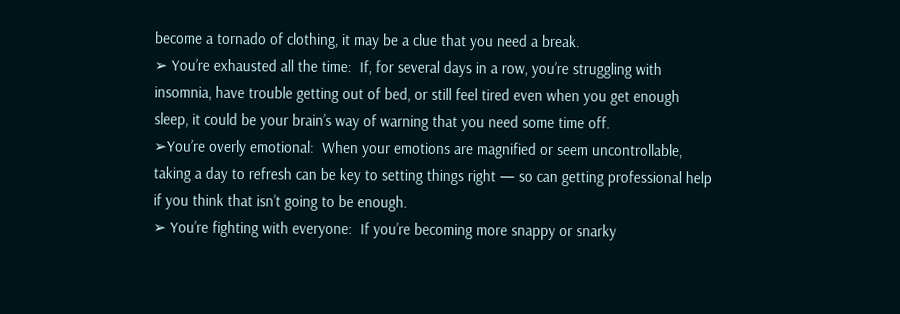become a tornado of clothing, it may be a clue that you need a break.
➢ You’re exhausted all the time:  If, for several days in a row, you’re struggling with insomnia, have trouble getting out of bed, or still feel tired even when you get enough sleep, it could be your brain’s way of warning that you need some time off.
➢You’re overly emotional:  When your emotions are magnified or seem uncontrollable, taking a day to refresh can be key to setting things right — so can getting professional help if you think that isn’t going to be enough.
➢ You’re fighting with everyone:  If you’re becoming more snappy or snarky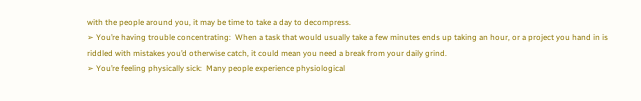with the people around you, it may be time to take a day to decompress.
➢ You’re having trouble concentrating:  When a task that would usually take a few minutes ends up taking an hour, or a project you hand in is riddled with mistakes you’d otherwise catch, it could mean you need a break from your daily grind.
➢ You’re feeling physically sick:  Many people experience physiological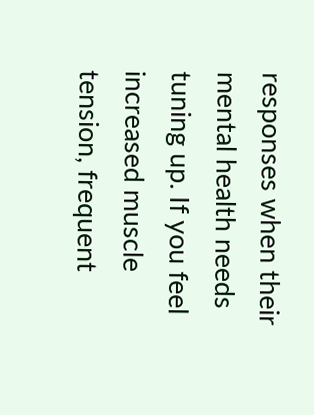responses when their mental health needs tuning up. If you feel increased muscle tension, frequent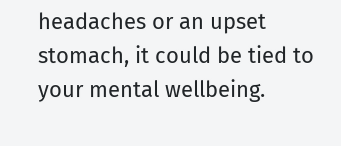headaches or an upset stomach, it could be tied to your mental wellbeing.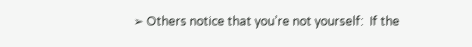➢ Others notice that you’re not yourself:  If the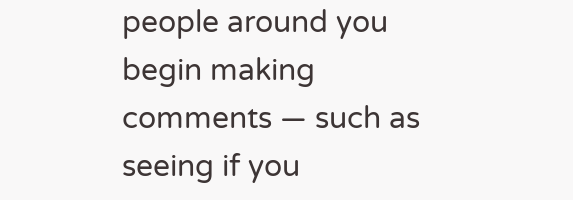people around you begin making comments — such as seeing if you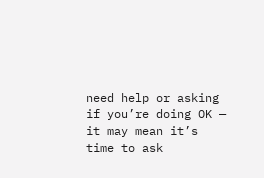need help or asking if you’re doing OK — it may mean it’s time to ask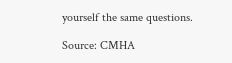yourself the same questions.

Source: CMHA